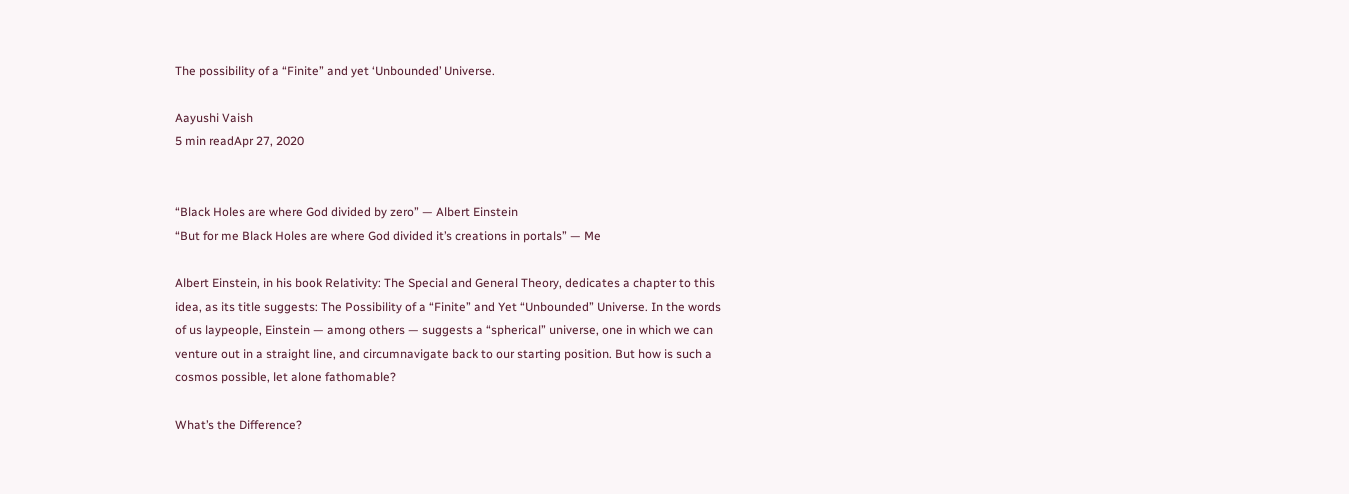The possibility of a “Finite” and yet ‘Unbounded’ Universe.

Aayushi Vaish
5 min readApr 27, 2020


“Black Holes are where God divided by zero” — Albert Einstein
“But for me Black Holes are where God divided it’s creations in portals” — Me

Albert Einstein, in his book Relativity: The Special and General Theory, dedicates a chapter to this idea, as its title suggests: The Possibility of a “Finite” and Yet “Unbounded” Universe. In the words of us laypeople, Einstein — among others — suggests a “spherical” universe, one in which we can venture out in a straight line, and circumnavigate back to our starting position. But how is such a cosmos possible, let alone fathomable?

What’s the Difference?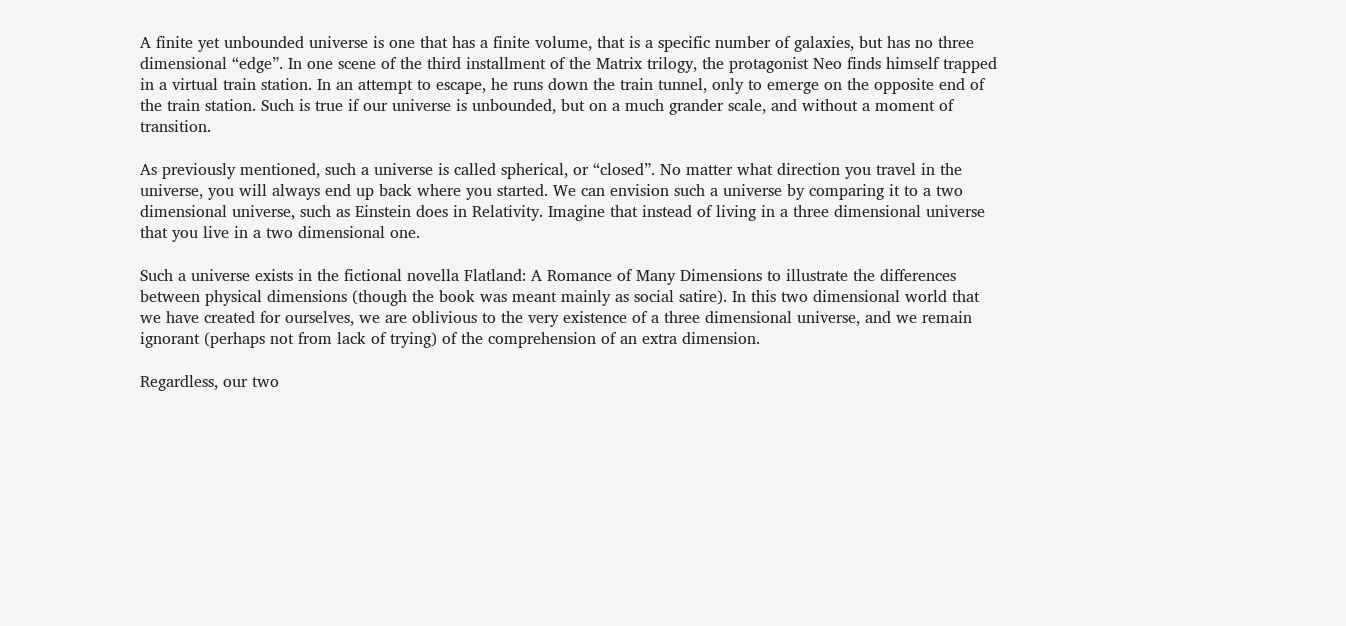A finite yet unbounded universe is one that has a finite volume, that is a specific number of galaxies, but has no three dimensional “edge”. In one scene of the third installment of the Matrix trilogy, the protagonist Neo finds himself trapped in a virtual train station. In an attempt to escape, he runs down the train tunnel, only to emerge on the opposite end of the train station. Such is true if our universe is unbounded, but on a much grander scale, and without a moment of transition.

As previously mentioned, such a universe is called spherical, or “closed”. No matter what direction you travel in the universe, you will always end up back where you started. We can envision such a universe by comparing it to a two dimensional universe, such as Einstein does in Relativity. Imagine that instead of living in a three dimensional universe that you live in a two dimensional one.

Such a universe exists in the fictional novella Flatland: A Romance of Many Dimensions to illustrate the differences between physical dimensions (though the book was meant mainly as social satire). In this two dimensional world that we have created for ourselves, we are oblivious to the very existence of a three dimensional universe, and we remain ignorant (perhaps not from lack of trying) of the comprehension of an extra dimension.

Regardless, our two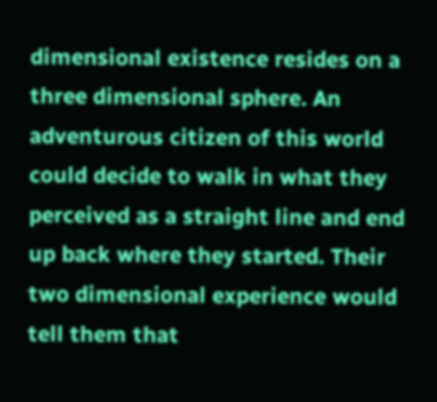dimensional existence resides on a three dimensional sphere. An adventurous citizen of this world could decide to walk in what they perceived as a straight line and end up back where they started. Their two dimensional experience would tell them that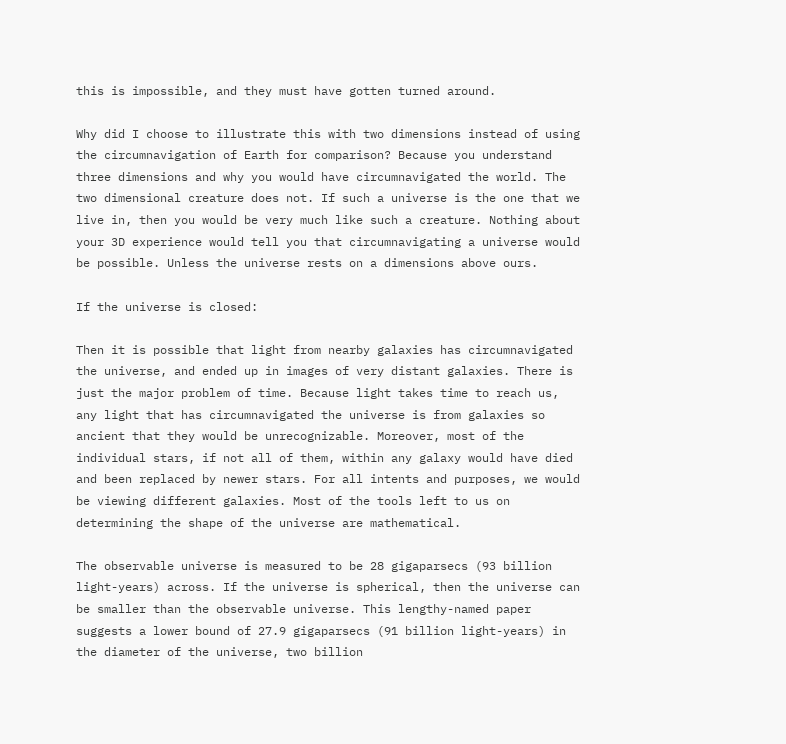this is impossible, and they must have gotten turned around.

Why did I choose to illustrate this with two dimensions instead of using the circumnavigation of Earth for comparison? Because you understand three dimensions and why you would have circumnavigated the world. The two dimensional creature does not. If such a universe is the one that we live in, then you would be very much like such a creature. Nothing about your 3D experience would tell you that circumnavigating a universe would be possible. Unless the universe rests on a dimensions above ours.

If the universe is closed:

Then it is possible that light from nearby galaxies has circumnavigated the universe, and ended up in images of very distant galaxies. There is just the major problem of time. Because light takes time to reach us, any light that has circumnavigated the universe is from galaxies so ancient that they would be unrecognizable. Moreover, most of the individual stars, if not all of them, within any galaxy would have died and been replaced by newer stars. For all intents and purposes, we would be viewing different galaxies. Most of the tools left to us on determining the shape of the universe are mathematical.

The observable universe is measured to be 28 gigaparsecs (93 billion light-years) across. If the universe is spherical, then the universe can be smaller than the observable universe. This lengthy-named paper suggests a lower bound of 27.9 gigaparsecs (91 billion light-years) in the diameter of the universe, two billion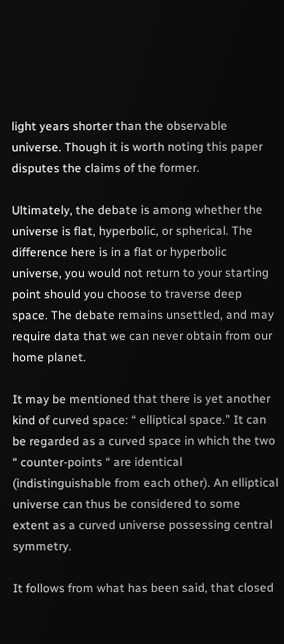light years shorter than the observable universe. Though it is worth noting this paper disputes the claims of the former.

Ultimately, the debate is among whether the universe is flat, hyperbolic, or spherical. The difference here is in a flat or hyperbolic universe, you would not return to your starting point should you choose to traverse deep space. The debate remains unsettled, and may require data that we can never obtain from our home planet.

It may be mentioned that there is yet another kind of curved space: “ elliptical space.” It can be regarded as a curved space in which the two “ counter-points “ are identical (indistinguishable from each other). An elliptical universe can thus be considered to some extent as a curved universe possessing central symmetry.

It follows from what has been said, that closed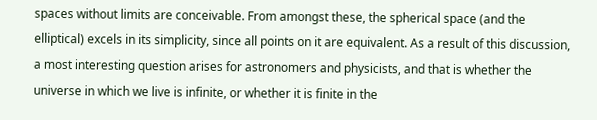spaces without limits are conceivable. From amongst these, the spherical space (and the elliptical) excels in its simplicity, since all points on it are equivalent. As a result of this discussion, a most interesting question arises for astronomers and physicists, and that is whether the universe in which we live is infinite, or whether it is finite in the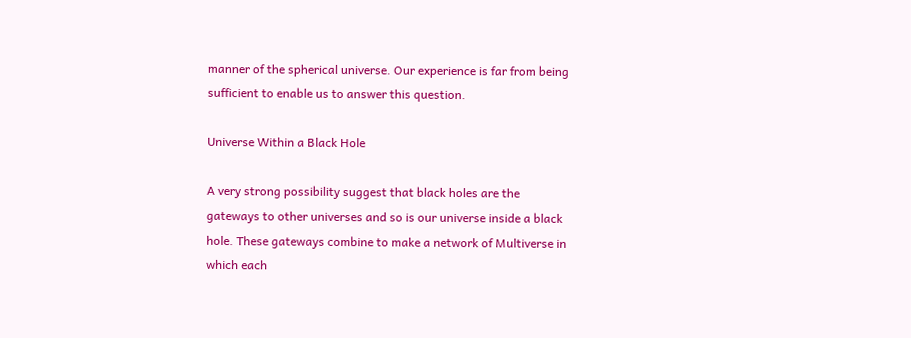manner of the spherical universe. Our experience is far from being sufficient to enable us to answer this question.

Universe Within a Black Hole

A very strong possibility suggest that black holes are the gateways to other universes and so is our universe inside a black hole. These gateways combine to make a network of Multiverse in which each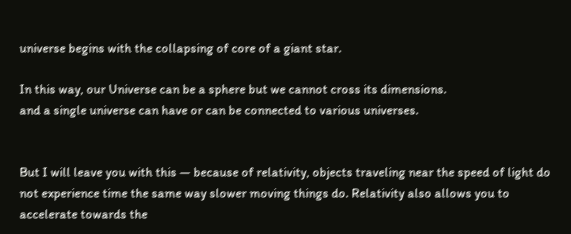universe begins with the collapsing of core of a giant star.

In this way, our Universe can be a sphere but we cannot cross its dimensions.
and a single universe can have or can be connected to various universes.


But I will leave you with this — because of relativity, objects traveling near the speed of light do not experience time the same way slower moving things do. Relativity also allows you to accelerate towards the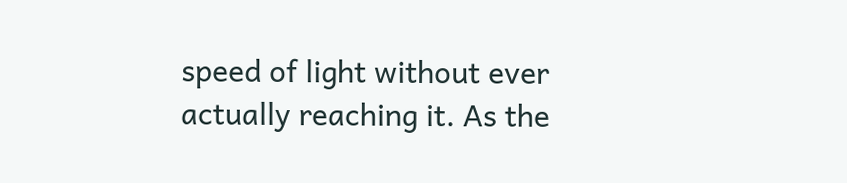speed of light without ever actually reaching it. As the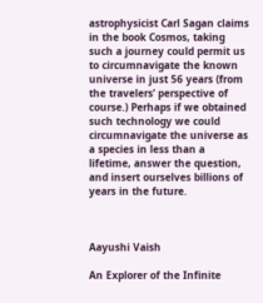astrophysicist Carl Sagan claims in the book Cosmos, taking such a journey could permit us to circumnavigate the known universe in just 56 years (from the travelers’ perspective of course.) Perhaps if we obtained such technology we could circumnavigate the universe as a species in less than a lifetime, answer the question, and insert ourselves billions of years in the future.



Aayushi Vaish

An Explorer of the Infinite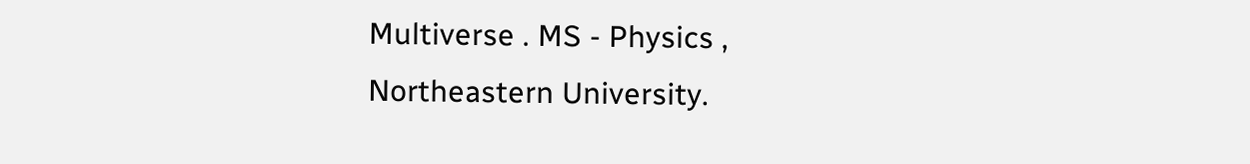Multiverse . MS - Physics , Northeastern University.